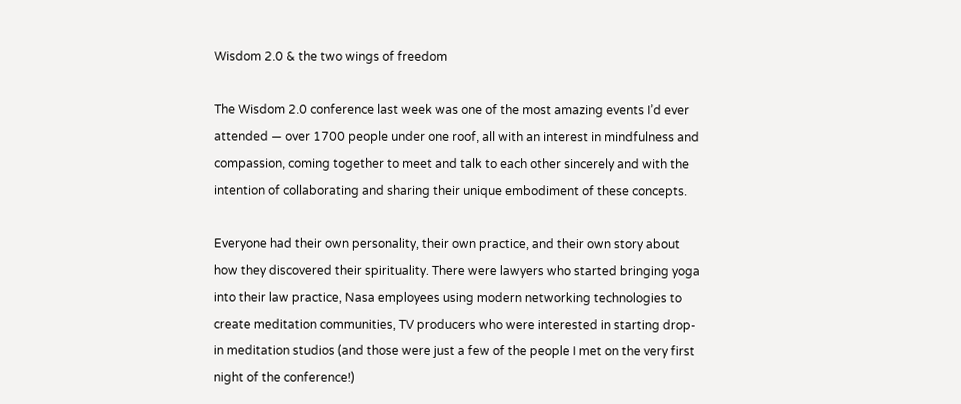Wisdom 2.0 & the two wings of freedom

The Wisdom 2.0 conference last week was one of the most amazing events I’d ever attended — over 1700 people under one roof, all with an interest in mindfulness and compassion, coming together to meet and talk to each other sincerely and with the intention of collaborating and sharing their unique embodiment of these concepts.

Everyone had their own personality, their own practice, and their own story about how they discovered their spirituality. There were lawyers who started bringing yoga into their law practice, Nasa employees using modern networking technologies to create meditation communities, TV producers who were interested in starting drop-in meditation studios (and those were just a few of the people I met on the very first night of the conference!)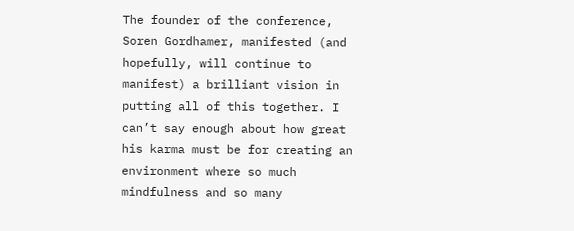The founder of the conference, Soren Gordhamer, manifested (and hopefully, will continue to manifest) a brilliant vision in putting all of this together. I can’t say enough about how great his karma must be for creating an environment where so much mindfulness and so many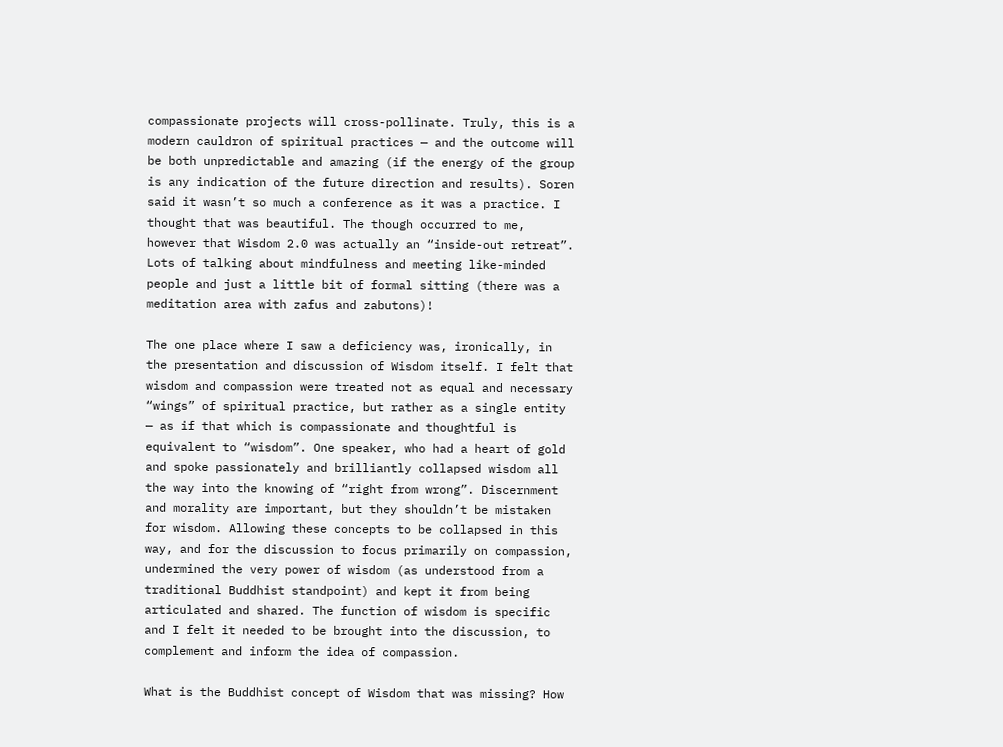compassionate projects will cross-pollinate. Truly, this is a modern cauldron of spiritual practices — and the outcome will be both unpredictable and amazing (if the energy of the group is any indication of the future direction and results). Soren said it wasn’t so much a conference as it was a practice. I thought that was beautiful. The though occurred to me, however that Wisdom 2.0 was actually an “inside-out retreat”. Lots of talking about mindfulness and meeting like-minded people and just a little bit of formal sitting (there was a meditation area with zafus and zabutons)!

The one place where I saw a deficiency was, ironically, in the presentation and discussion of Wisdom itself. I felt that wisdom and compassion were treated not as equal and necessary “wings” of spiritual practice, but rather as a single entity — as if that which is compassionate and thoughtful is equivalent to “wisdom”. One speaker, who had a heart of gold and spoke passionately and brilliantly collapsed wisdom all the way into the knowing of “right from wrong”. Discernment and morality are important, but they shouldn’t be mistaken for wisdom. Allowing these concepts to be collapsed in this way, and for the discussion to focus primarily on compassion, undermined the very power of wisdom (as understood from a traditional Buddhist standpoint) and kept it from being articulated and shared. The function of wisdom is specific and I felt it needed to be brought into the discussion, to complement and inform the idea of compassion.

What is the Buddhist concept of Wisdom that was missing? How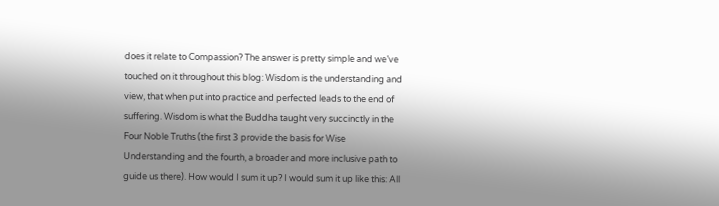does it relate to Compassion? The answer is pretty simple and we’ve touched on it throughout this blog: Wisdom is the understanding and view, that when put into practice and perfected leads to the end of suffering. Wisdom is what the Buddha taught very succinctly in the Four Noble Truths (the first 3 provide the basis for Wise Understanding and the fourth, a broader and more inclusive path to guide us there). How would I sum it up? I would sum it up like this: All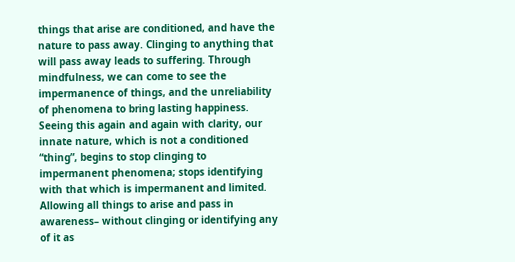things that arise are conditioned, and have the nature to pass away. Clinging to anything that will pass away leads to suffering. Through mindfulness, we can come to see the impermanence of things, and the unreliability of phenomena to bring lasting happiness. Seeing this again and again with clarity, our innate nature, which is not a conditioned “thing”, begins to stop clinging to impermanent phenomena; stops identifying with that which is impermanent and limited. Allowing all things to arise and pass in awareness– without clinging or identifying any of it as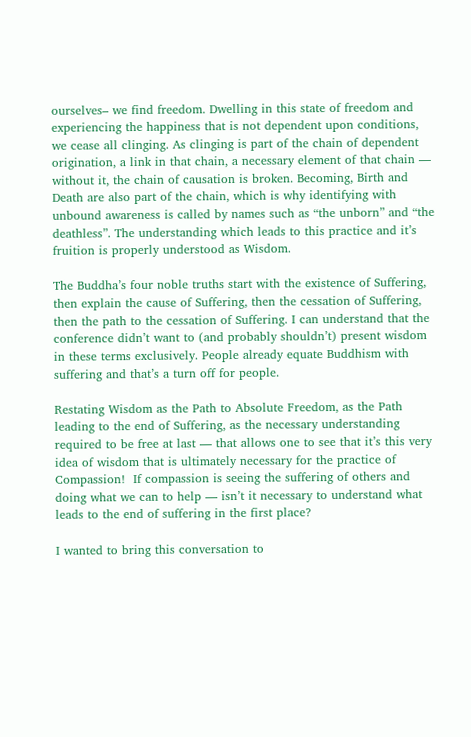ourselves– we find freedom. Dwelling in this state of freedom and experiencing the happiness that is not dependent upon conditions, we cease all clinging. As clinging is part of the chain of dependent origination, a link in that chain, a necessary element of that chain — without it, the chain of causation is broken. Becoming, Birth and Death are also part of the chain, which is why identifying with unbound awareness is called by names such as “the unborn” and “the deathless”. The understanding which leads to this practice and it’s fruition is properly understood as Wisdom.

The Buddha’s four noble truths start with the existence of Suffering, then explain the cause of Suffering, then the cessation of Suffering, then the path to the cessation of Suffering. I can understand that the conference didn’t want to (and probably shouldn’t) present wisdom in these terms exclusively. People already equate Buddhism with suffering and that’s a turn off for people.

Restating Wisdom as the Path to Absolute Freedom, as the Path leading to the end of Suffering, as the necessary understanding required to be free at last — that allows one to see that it’s this very idea of wisdom that is ultimately necessary for the practice of Compassion!  If compassion is seeing the suffering of others and doing what we can to help — isn’t it necessary to understand what leads to the end of suffering in the first place?

I wanted to bring this conversation to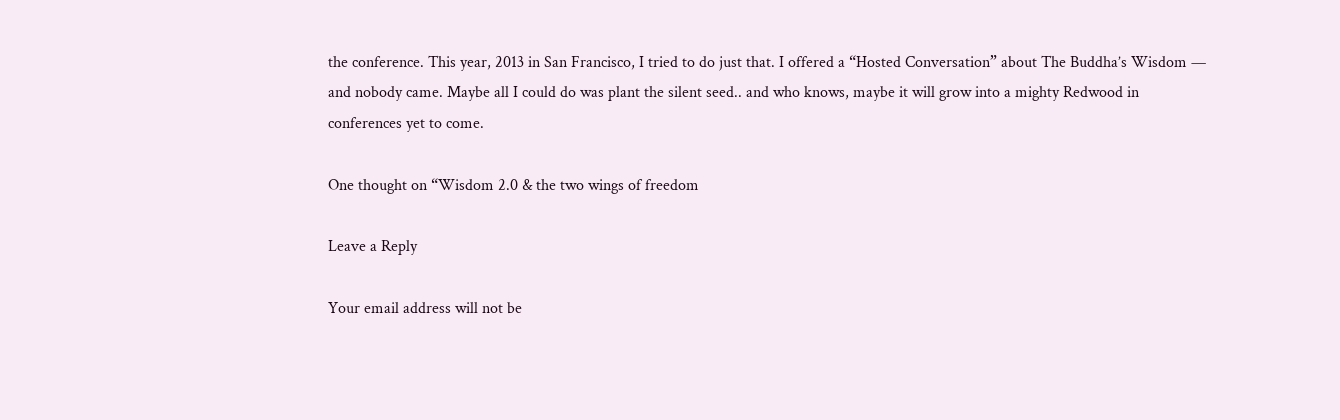the conference. This year, 2013 in San Francisco, I tried to do just that. I offered a “Hosted Conversation” about The Buddha’s Wisdom — and nobody came. Maybe all I could do was plant the silent seed.. and who knows, maybe it will grow into a mighty Redwood in conferences yet to come.

One thought on “Wisdom 2.0 & the two wings of freedom

Leave a Reply

Your email address will not be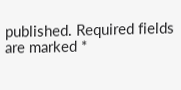published. Required fields are marked *